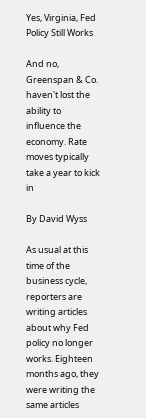Yes, Virginia, Fed Policy Still Works

And no, Greenspan & Co. haven't lost the ability to influence the economy. Rate moves typically take a year to kick in

By David Wyss

As usual at this time of the business cycle, reporters are writing articles about why Fed policy no longer works. Eighteen months ago, they were writing the same articles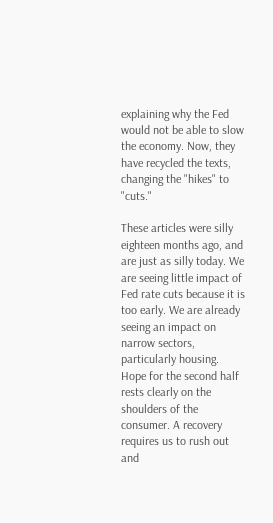explaining why the Fed would not be able to slow the economy. Now, they have recycled the texts, changing the "hikes" to "cuts."

These articles were silly eighteen months ago, and are just as silly today. We are seeing little impact of Fed rate cuts because it is too early. We are already seeing an impact on narrow sectors, particularly housing. Hope for the second half rests clearly on the shoulders of the consumer. A recovery requires us to rush out and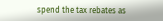spend the tax rebates as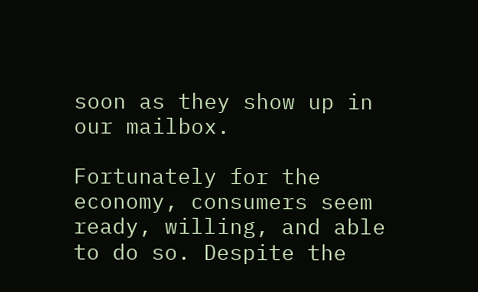soon as they show up in our mailbox.

Fortunately for the economy, consumers seem ready, willing, and able to do so. Despite the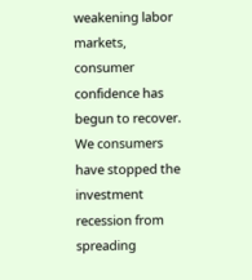weakening labor markets, consumer confidence has begun to recover. We consumers have stopped the investment recession from spreading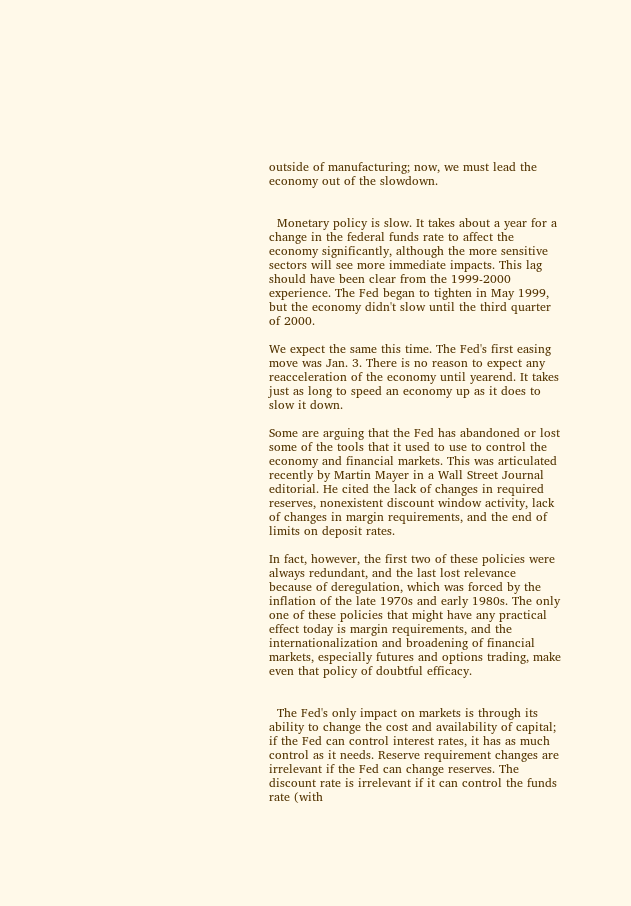outside of manufacturing; now, we must lead the economy out of the slowdown.


  Monetary policy is slow. It takes about a year for a change in the federal funds rate to affect the economy significantly, although the more sensitive sectors will see more immediate impacts. This lag should have been clear from the 1999-2000 experience. The Fed began to tighten in May 1999, but the economy didn't slow until the third quarter of 2000.

We expect the same this time. The Fed's first easing move was Jan. 3. There is no reason to expect any reacceleration of the economy until yearend. It takes just as long to speed an economy up as it does to slow it down.

Some are arguing that the Fed has abandoned or lost some of the tools that it used to use to control the economy and financial markets. This was articulated recently by Martin Mayer in a Wall Street Journal editorial. He cited the lack of changes in required reserves, nonexistent discount window activity, lack of changes in margin requirements, and the end of limits on deposit rates.

In fact, however, the first two of these policies were always redundant, and the last lost relevance because of deregulation, which was forced by the inflation of the late 1970s and early 1980s. The only one of these policies that might have any practical effect today is margin requirements, and the internationalization and broadening of financial markets, especially futures and options trading, make even that policy of doubtful efficacy.


  The Fed's only impact on markets is through its ability to change the cost and availability of capital; if the Fed can control interest rates, it has as much control as it needs. Reserve requirement changes are irrelevant if the Fed can change reserves. The discount rate is irrelevant if it can control the funds rate (with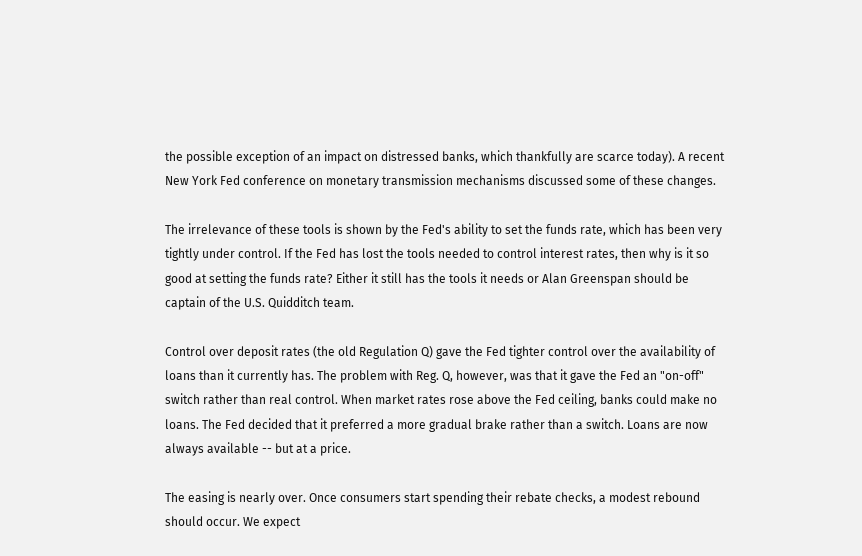the possible exception of an impact on distressed banks, which thankfully are scarce today). A recent New York Fed conference on monetary transmission mechanisms discussed some of these changes.

The irrelevance of these tools is shown by the Fed's ability to set the funds rate, which has been very tightly under control. If the Fed has lost the tools needed to control interest rates, then why is it so good at setting the funds rate? Either it still has the tools it needs or Alan Greenspan should be captain of the U.S. Quidditch team.

Control over deposit rates (the old Regulation Q) gave the Fed tighter control over the availability of loans than it currently has. The problem with Reg. Q, however, was that it gave the Fed an "on-off" switch rather than real control. When market rates rose above the Fed ceiling, banks could make no loans. The Fed decided that it preferred a more gradual brake rather than a switch. Loans are now always available -- but at a price.

The easing is nearly over. Once consumers start spending their rebate checks, a modest rebound should occur. We expect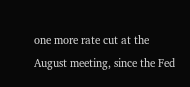one more rate cut at the August meeting, since the Fed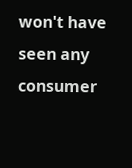won't have seen any consumer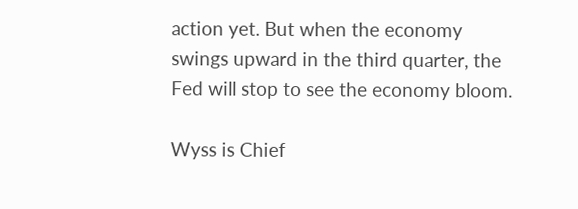action yet. But when the economy swings upward in the third quarter, the Fed will stop to see the economy bloom.

Wyss is Chief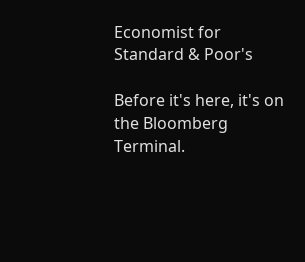Economist for Standard & Poor's

Before it's here, it's on the Bloomberg Terminal.